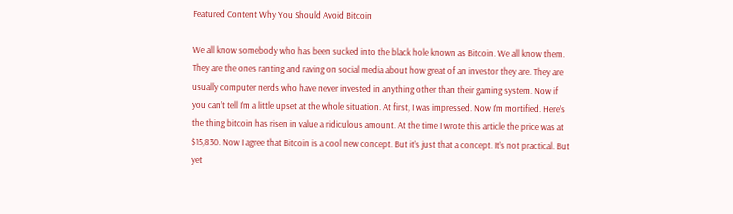Featured Content Why You Should Avoid Bitcoin

We all know somebody who has been sucked into the black hole known as Bitcoin. We all know them. They are the ones ranting and raving on social media about how great of an investor they are. They are usually computer nerds who have never invested in anything other than their gaming system. Now if you can’t tell I’m a little upset at the whole situation. At first, I was impressed. Now I’m mortified. Here’s the thing bitcoin has risen in value a ridiculous amount. At the time I wrote this article the price was at $15,830. Now I agree that Bitcoin is a cool new concept. But it’s just that a concept. It’s not practical. But yet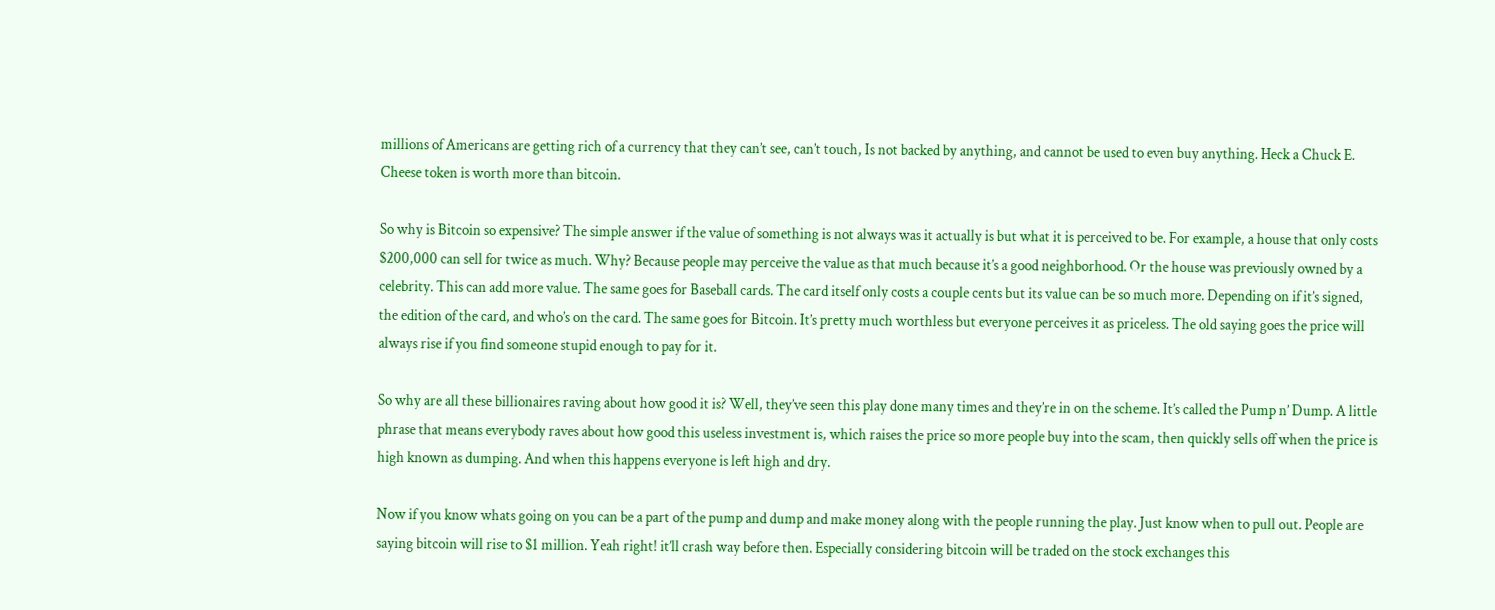millions of Americans are getting rich of a currency that they can’t see, can’t touch, Is not backed by anything, and cannot be used to even buy anything. Heck a Chuck E. Cheese token is worth more than bitcoin.

So why is Bitcoin so expensive? The simple answer if the value of something is not always was it actually is but what it is perceived to be. For example, a house that only costs $200,000 can sell for twice as much. Why? Because people may perceive the value as that much because it’s a good neighborhood. Or the house was previously owned by a celebrity. This can add more value. The same goes for Baseball cards. The card itself only costs a couple cents but its value can be so much more. Depending on if it’s signed, the edition of the card, and who’s on the card. The same goes for Bitcoin. It’s pretty much worthless but everyone perceives it as priceless. The old saying goes the price will always rise if you find someone stupid enough to pay for it.

So why are all these billionaires raving about how good it is? Well, they’ve seen this play done many times and they’re in on the scheme. It’s called the Pump n’ Dump. A little phrase that means everybody raves about how good this useless investment is, which raises the price so more people buy into the scam, then quickly sells off when the price is high known as dumping. And when this happens everyone is left high and dry.

Now if you know whats going on you can be a part of the pump and dump and make money along with the people running the play. Just know when to pull out. People are saying bitcoin will rise to $1 million. Yeah right! it’ll crash way before then. Especially considering bitcoin will be traded on the stock exchanges this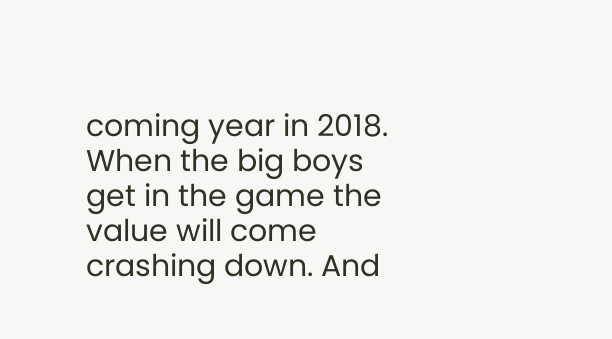coming year in 2018. When the big boys get in the game the value will come crashing down. And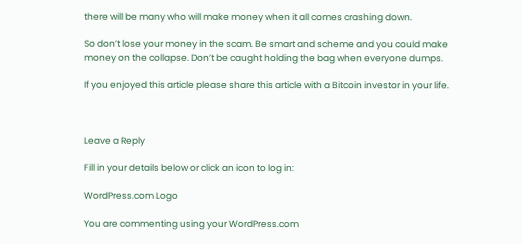there will be many who will make money when it all comes crashing down.

So don’t lose your money in the scam. Be smart and scheme and you could make money on the collapse. Don’t be caught holding the bag when everyone dumps.

If you enjoyed this article please share this article with a Bitcoin investor in your life.



Leave a Reply

Fill in your details below or click an icon to log in:

WordPress.com Logo

You are commenting using your WordPress.com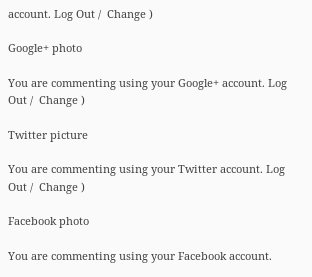account. Log Out /  Change )

Google+ photo

You are commenting using your Google+ account. Log Out /  Change )

Twitter picture

You are commenting using your Twitter account. Log Out /  Change )

Facebook photo

You are commenting using your Facebook account.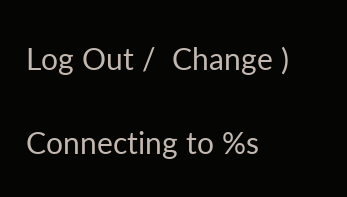Log Out /  Change )

Connecting to %s